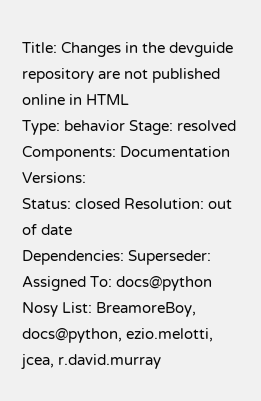Title: Changes in the devguide repository are not published online in HTML
Type: behavior Stage: resolved
Components: Documentation Versions:
Status: closed Resolution: out of date
Dependencies: Superseder:
Assigned To: docs@python Nosy List: BreamoreBoy, docs@python, ezio.melotti, jcea, r.david.murray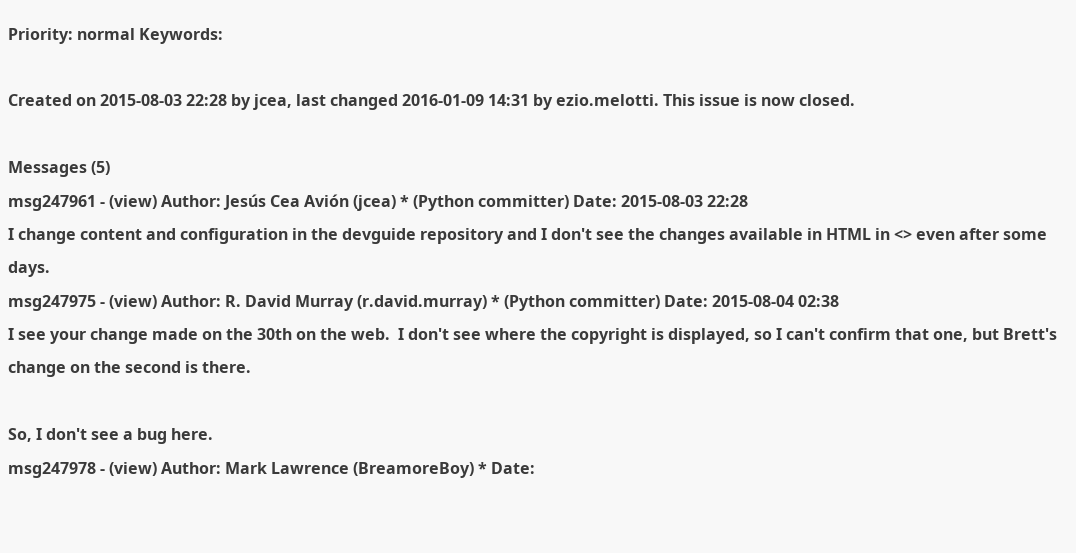Priority: normal Keywords:

Created on 2015-08-03 22:28 by jcea, last changed 2016-01-09 14:31 by ezio.melotti. This issue is now closed.

Messages (5)
msg247961 - (view) Author: Jesús Cea Avión (jcea) * (Python committer) Date: 2015-08-03 22:28
I change content and configuration in the devguide repository and I don't see the changes available in HTML in <> even after some days.
msg247975 - (view) Author: R. David Murray (r.david.murray) * (Python committer) Date: 2015-08-04 02:38
I see your change made on the 30th on the web.  I don't see where the copyright is displayed, so I can't confirm that one, but Brett's change on the second is there.

So, I don't see a bug here.
msg247978 - (view) Author: Mark Lawrence (BreamoreBoy) * Date: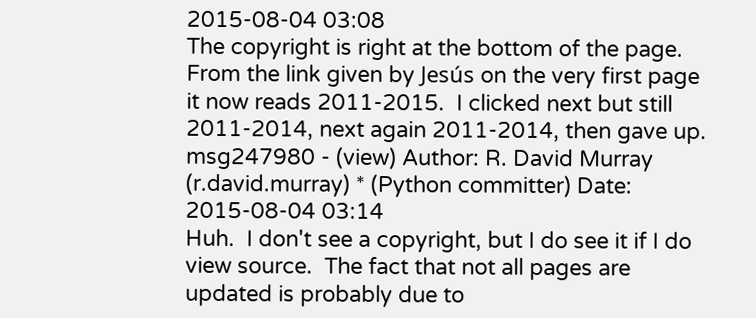2015-08-04 03:08
The copyright is right at the bottom of the page.  From the link given by Jesús on the very first page it now reads 2011-2015.  I clicked next but still 2011-2014, next again 2011-2014, then gave up.
msg247980 - (view) Author: R. David Murray (r.david.murray) * (Python committer) Date: 2015-08-04 03:14
Huh.  I don't see a copyright, but I do see it if I do view source.  The fact that not all pages are updated is probably due to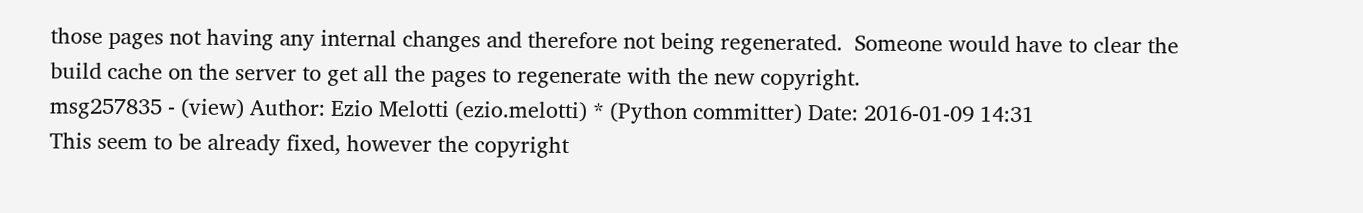those pages not having any internal changes and therefore not being regenerated.  Someone would have to clear the build cache on the server to get all the pages to regenerate with the new copyright.
msg257835 - (view) Author: Ezio Melotti (ezio.melotti) * (Python committer) Date: 2016-01-09 14:31
This seem to be already fixed, however the copyright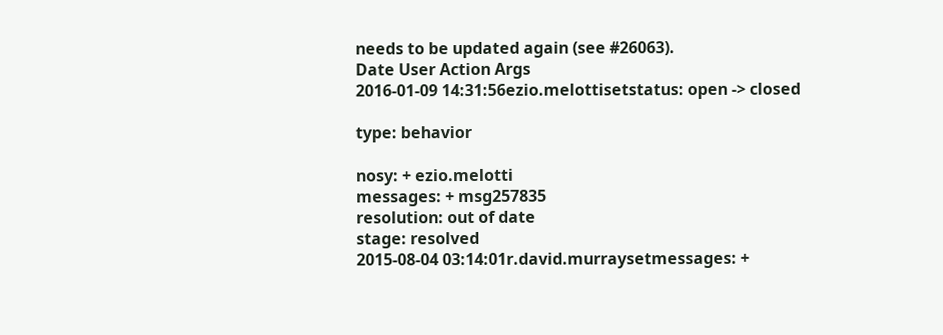needs to be updated again (see #26063).
Date User Action Args
2016-01-09 14:31:56ezio.melottisetstatus: open -> closed

type: behavior

nosy: + ezio.melotti
messages: + msg257835
resolution: out of date
stage: resolved
2015-08-04 03:14:01r.david.murraysetmessages: +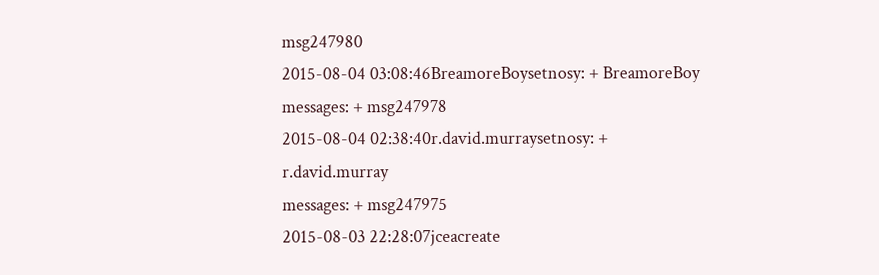msg247980
2015-08-04 03:08:46BreamoreBoysetnosy: + BreamoreBoy
messages: + msg247978
2015-08-04 02:38:40r.david.murraysetnosy: + r.david.murray
messages: + msg247975
2015-08-03 22:28:07jceacreate